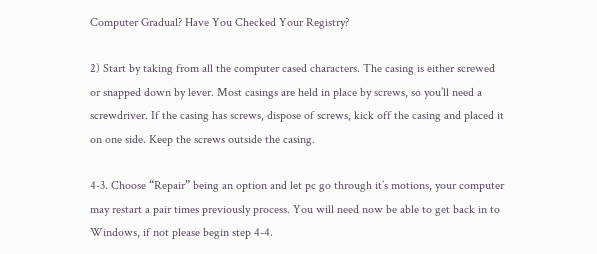Computer Gradual? Have You Checked Your Registry?

2) Start by taking from all the computer cased characters. The casing is either screwed or snapped down by lever. Most casings are held in place by screws, so you’ll need a screwdriver. If the casing has screws, dispose of screws, kick off the casing and placed it on one side. Keep the screws outside the casing.

4-3. Choose “Repair” being an option and let pc go through it’s motions, your computer may restart a pair times previously process. You will need now be able to get back in to Windows, if not please begin step 4-4.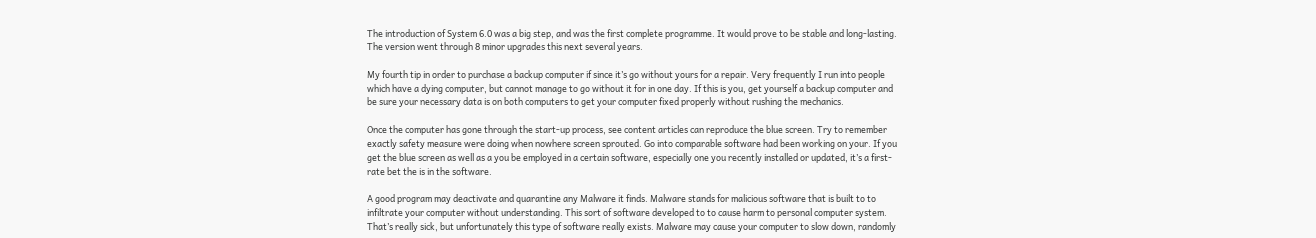The introduction of System 6.0 was a big step, and was the first complete programme. It would prove to be stable and long-lasting. The version went through 8 minor upgrades this next several years.

My fourth tip in order to purchase a backup computer if since it’s go without yours for a repair. Very frequently I run into people which have a dying computer, but cannot manage to go without it for in one day. If this is you, get yourself a backup computer and be sure your necessary data is on both computers to get your computer fixed properly without rushing the mechanics.

Once the computer has gone through the start-up process, see content articles can reproduce the blue screen. Try to remember exactly safety measure were doing when nowhere screen sprouted. Go into comparable software had been working on your. If you get the blue screen as well as a you be employed in a certain software, especially one you recently installed or updated, it’s a first-rate bet the is in the software.

A good program may deactivate and quarantine any Malware it finds. Malware stands for malicious software that is built to to infiltrate your computer without understanding. This sort of software developed to to cause harm to personal computer system. That’s really sick, but unfortunately this type of software really exists. Malware may cause your computer to slow down, randomly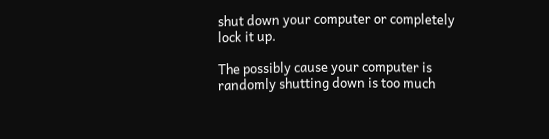shut down your computer or completely lock it up.

The possibly cause your computer is randomly shutting down is too much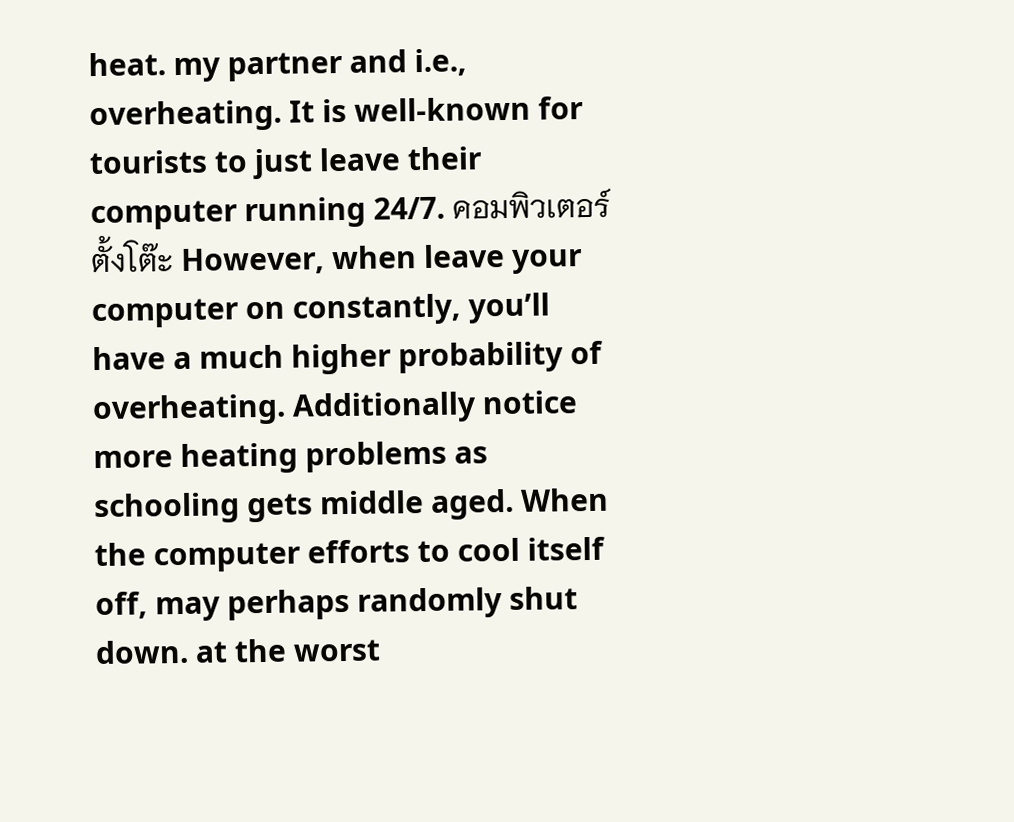heat. my partner and i.e., overheating. It is well-known for tourists to just leave their computer running 24/7. คอมพิวเตอร์ตั้งโต๊ะ However, when leave your computer on constantly, you’ll have a much higher probability of overheating. Additionally notice more heating problems as schooling gets middle aged. When the computer efforts to cool itself off, may perhaps randomly shut down. at the worst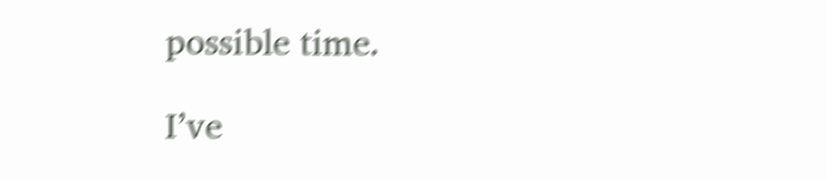possible time.

I’ve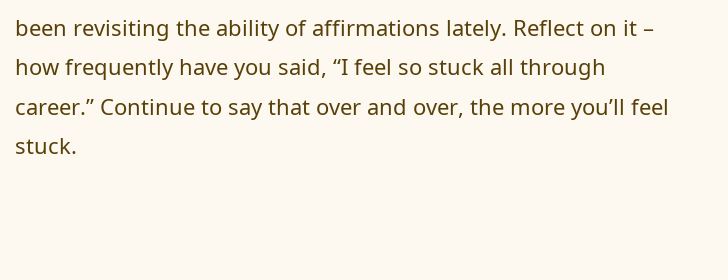been revisiting the ability of affirmations lately. Reflect on it – how frequently have you said, “I feel so stuck all through career.” Continue to say that over and over, the more you’ll feel stuck.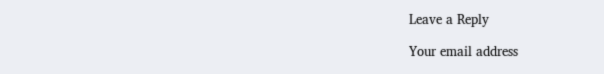Leave a Reply

Your email address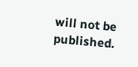will not be published.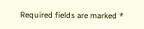Required fields are marked *